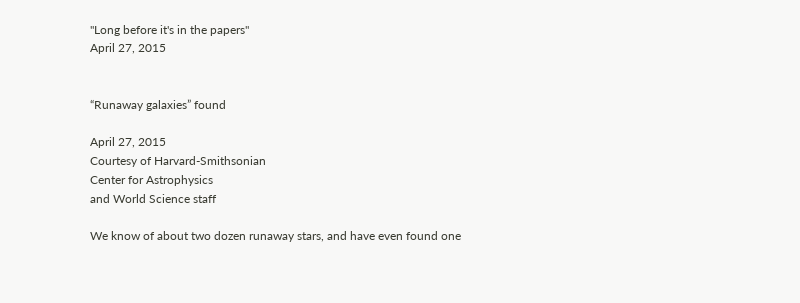"Long before it's in the papers"
April 27, 2015


“Runaway galaxies” found

April 27, 2015
Courtesy of Harvard-Smithsonian
Center for Astrophysics
and World Science staff

We know of about two dozen runaway stars, and have even found one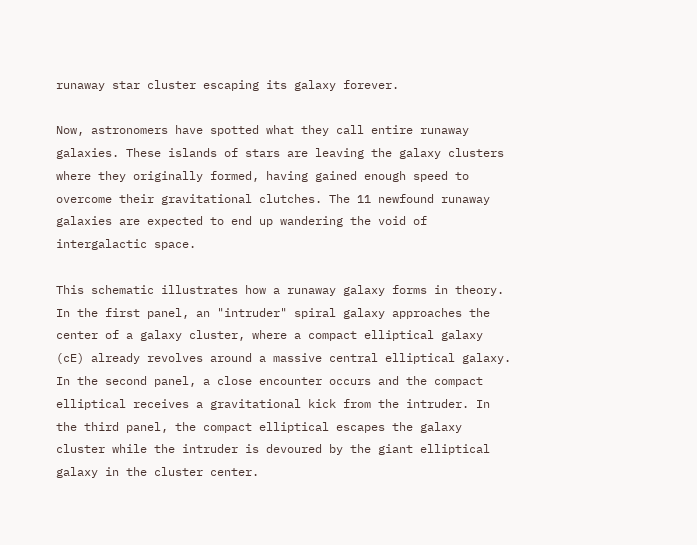runaway star cluster escaping its galaxy forever.

Now, astronomers have spotted what they call entire runaway galaxies. These islands of stars are leaving the galaxy clusters where they originally formed, having gained enough speed to overcome their gravitational clutches. The 11 newfound runaway galaxies are expected to end up wandering the void of intergalactic space.

This schematic illustrates how a runaway galaxy forms in theory. In the first panel, an "intruder" spiral galaxy approaches the center of a galaxy cluster, where a compact elliptical galaxy (cE) already revolves around a massive central elliptical galaxy. In the second panel, a close encounter occurs and the compact elliptical receives a gravitational kick from the intruder. In the third panel, the compact elliptical escapes the galaxy cluster while the intruder is devoured by the giant elliptical galaxy in the cluster center.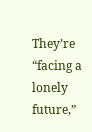They’re “facing a lonely future,”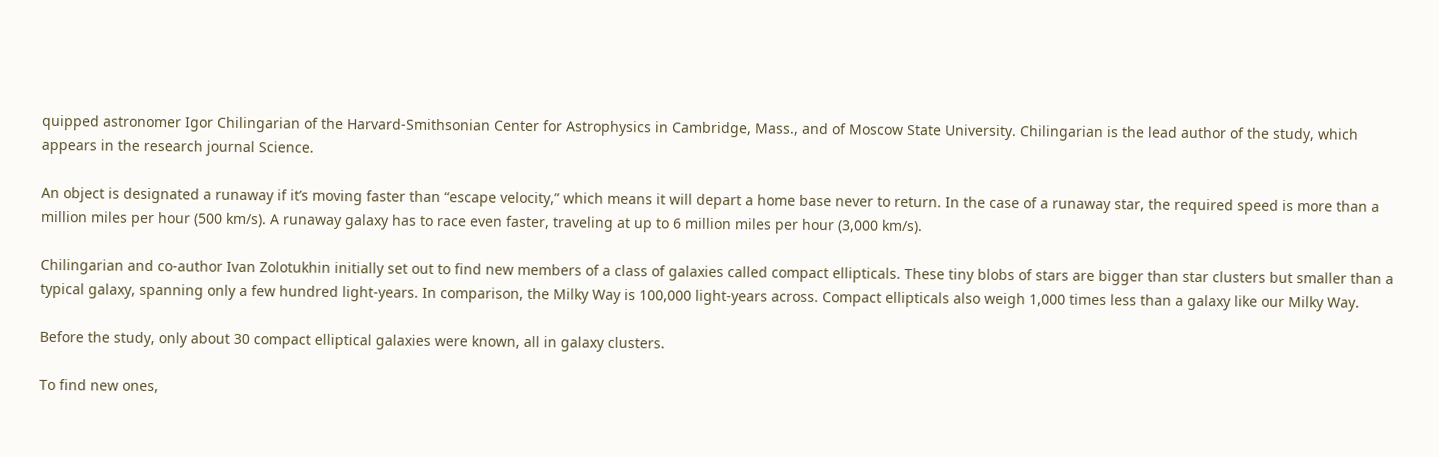quipped astronomer Igor Chilingarian of the Harvard-Smithsonian Center for Astrophysics in Cambridge, Mass., and of Moscow State University. Chilingarian is the lead author of the study, which appears in the research journal Science.

An object is designated a runaway if it’s moving faster than “escape velocity,” which means it will depart a home base never to return. In the case of a runaway star, the required speed is more than a million miles per hour (500 km/s). A runaway galaxy has to race even faster, traveling at up to 6 million miles per hour (3,000 km/s).

Chilingarian and co-author Ivan Zolotukhin initially set out to find new members of a class of galaxies called compact ellipticals. These tiny blobs of stars are bigger than star clusters but smaller than a typical galaxy, spanning only a few hundred light-years. In comparison, the Milky Way is 100,000 light-years across. Compact ellipticals also weigh 1,000 times less than a galaxy like our Milky Way.

Before the study, only about 30 compact elliptical galaxies were known, all in galaxy clusters.

To find new ones,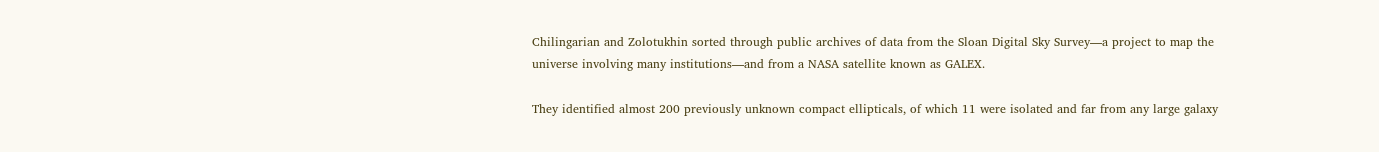Chilingarian and Zolotukhin sorted through public archives of data from the Sloan Digital Sky Survey—a project to map the universe involving many institutions—and from a NASA satellite known as GALEX.

They identified almost 200 previously unknown compact ellipticals, of which 11 were isolated and far from any large galaxy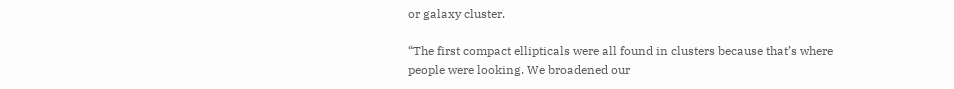or galaxy cluster.

“The first compact ellipticals were all found in clusters because that’s where people were looking. We broadened our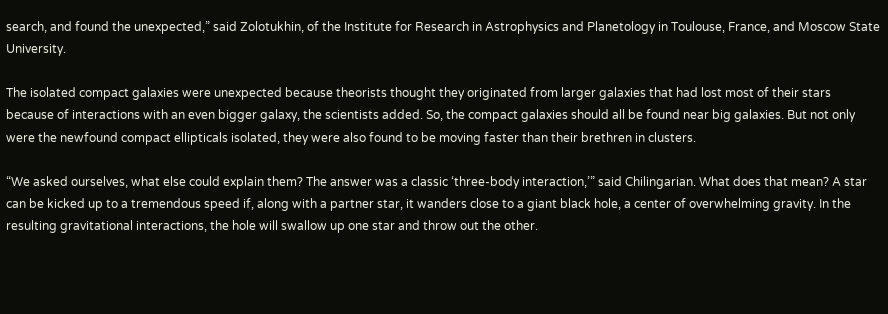search, and found the unexpected,” said Zolotukhin, of the Institute for Research in Astrophysics and Planetology in Toulouse, France, and Moscow State University.

The isolated compact galaxies were unexpected because theorists thought they originated from larger galaxies that had lost most of their stars because of interactions with an even bigger galaxy, the scientists added. So, the compact galaxies should all be found near big galaxies. But not only were the newfound compact ellipticals isolated, they were also found to be moving faster than their brethren in clusters.

“We asked ourselves, what else could explain them? The answer was a classic ‘three-body interaction,’” said Chilingarian. What does that mean? A star can be kicked up to a tremendous speed if, along with a partner star, it wanders close to a giant black hole, a center of overwhelming gravity. In the resulting gravitational interactions, the hole will swallow up one star and throw out the other.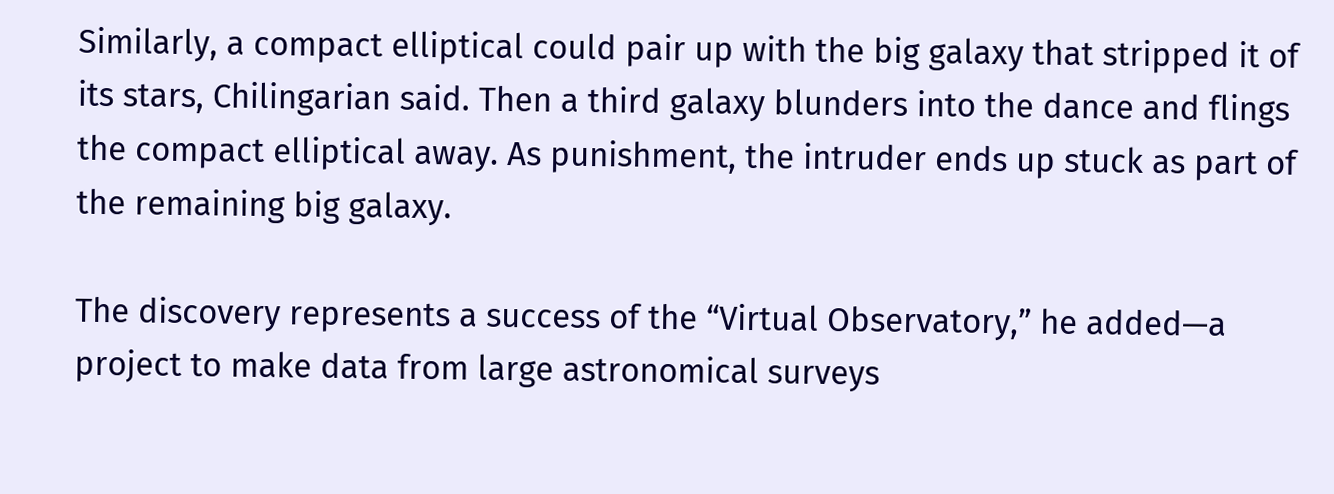Similarly, a compact elliptical could pair up with the big galaxy that stripped it of its stars, Chilingarian said. Then a third galaxy blunders into the dance and flings the compact elliptical away. As punishment, the intruder ends up stuck as part of the remaining big galaxy.

The discovery represents a success of the “Virtual Observatory,” he added—a project to make data from large astronomical surveys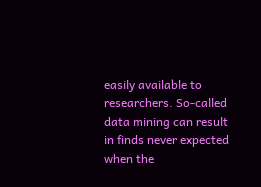easily available to researchers. So-called data mining can result in finds never expected when the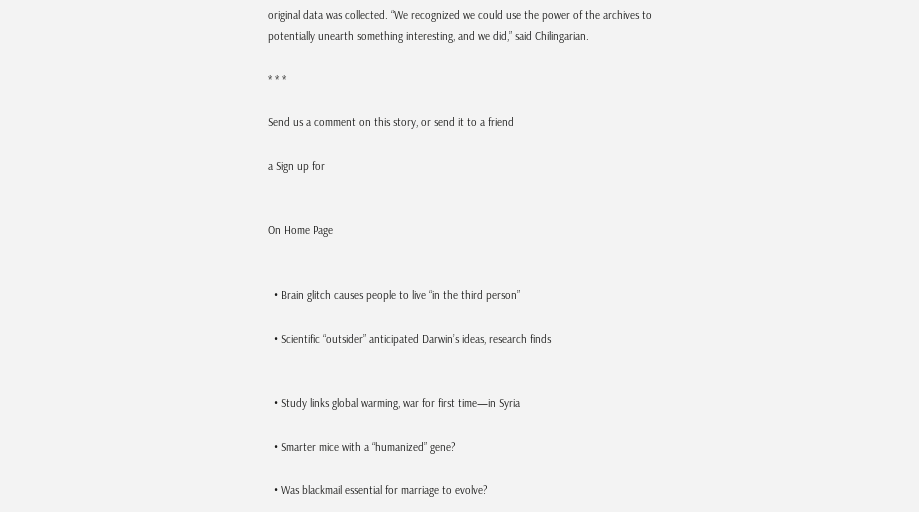original data was collected. “We recognized we could use the power of the archives to potentially unearth something interesting, and we did,” said Chilingarian.

* * *

Send us a comment on this story, or send it to a friend

a Sign up for


On Home Page


  • Brain glitch causes people to live “in the third person”

  • Scientific “outsider” anticipated Darwin’s ideas, research finds


  • Study links global warming, war for first time—in Syria

  • Smarter mice with a “humanized” gene?

  • Was blackmail essential for marriage to evolve?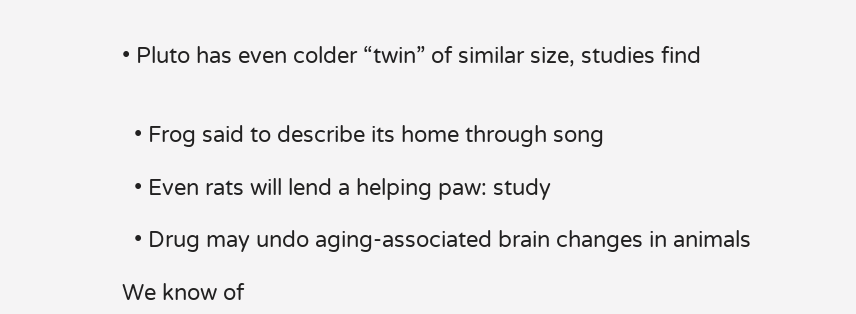• Pluto has even colder “twin” of similar size, studies find


  • Frog said to describe its home through song

  • Even rats will lend a helping paw: study

  • Drug may undo aging-associated brain changes in animals

We know of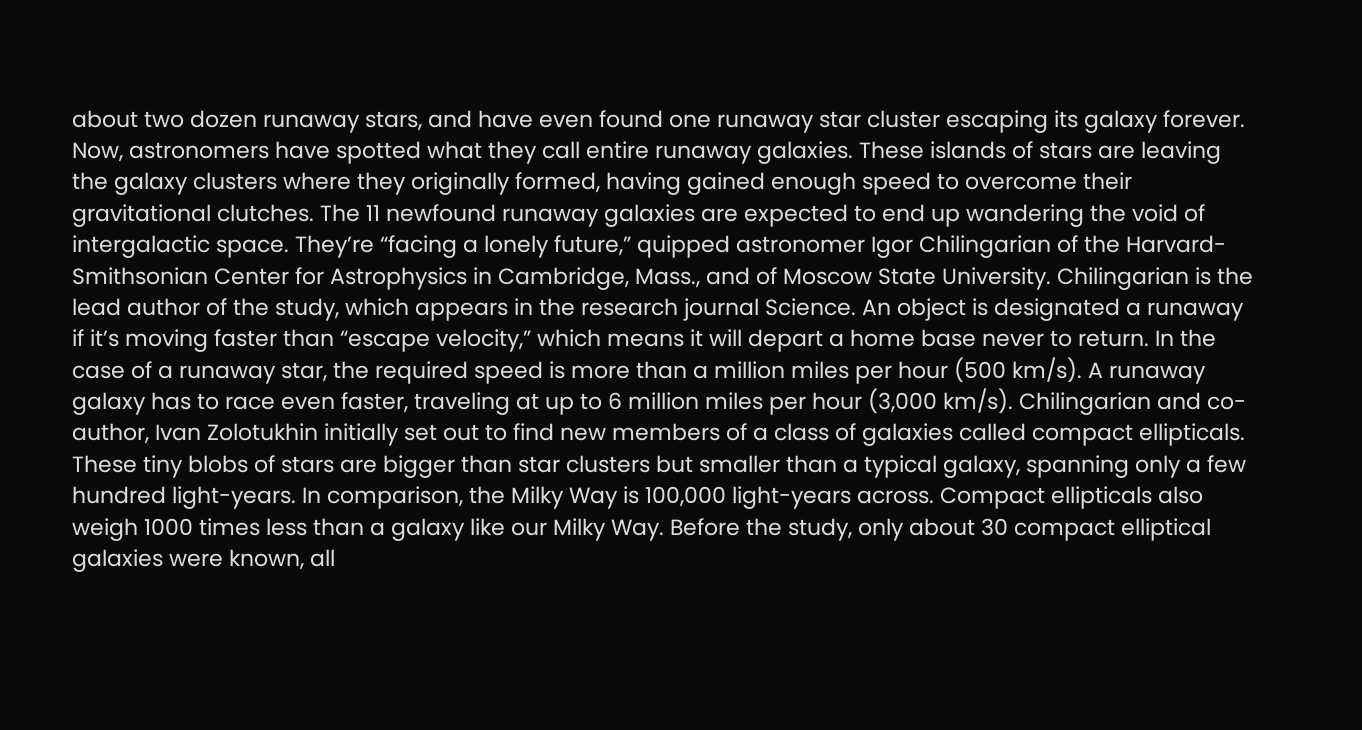about two dozen runaway stars, and have even found one runaway star cluster escaping its galaxy forever. Now, astronomers have spotted what they call entire runaway galaxies. These islands of stars are leaving the galaxy clusters where they originally formed, having gained enough speed to overcome their gravitational clutches. The 11 newfound runaway galaxies are expected to end up wandering the void of intergalactic space. They’re “facing a lonely future,” quipped astronomer Igor Chilingarian of the Harvard-Smithsonian Center for Astrophysics in Cambridge, Mass., and of Moscow State University. Chilingarian is the lead author of the study, which appears in the research journal Science. An object is designated a runaway if it’s moving faster than “escape velocity,” which means it will depart a home base never to return. In the case of a runaway star, the required speed is more than a million miles per hour (500 km/s). A runaway galaxy has to race even faster, traveling at up to 6 million miles per hour (3,000 km/s). Chilingarian and co-author, Ivan Zolotukhin initially set out to find new members of a class of galaxies called compact ellipticals. These tiny blobs of stars are bigger than star clusters but smaller than a typical galaxy, spanning only a few hundred light-years. In comparison, the Milky Way is 100,000 light-years across. Compact ellipticals also weigh 1000 times less than a galaxy like our Milky Way. Before the study, only about 30 compact elliptical galaxies were known, all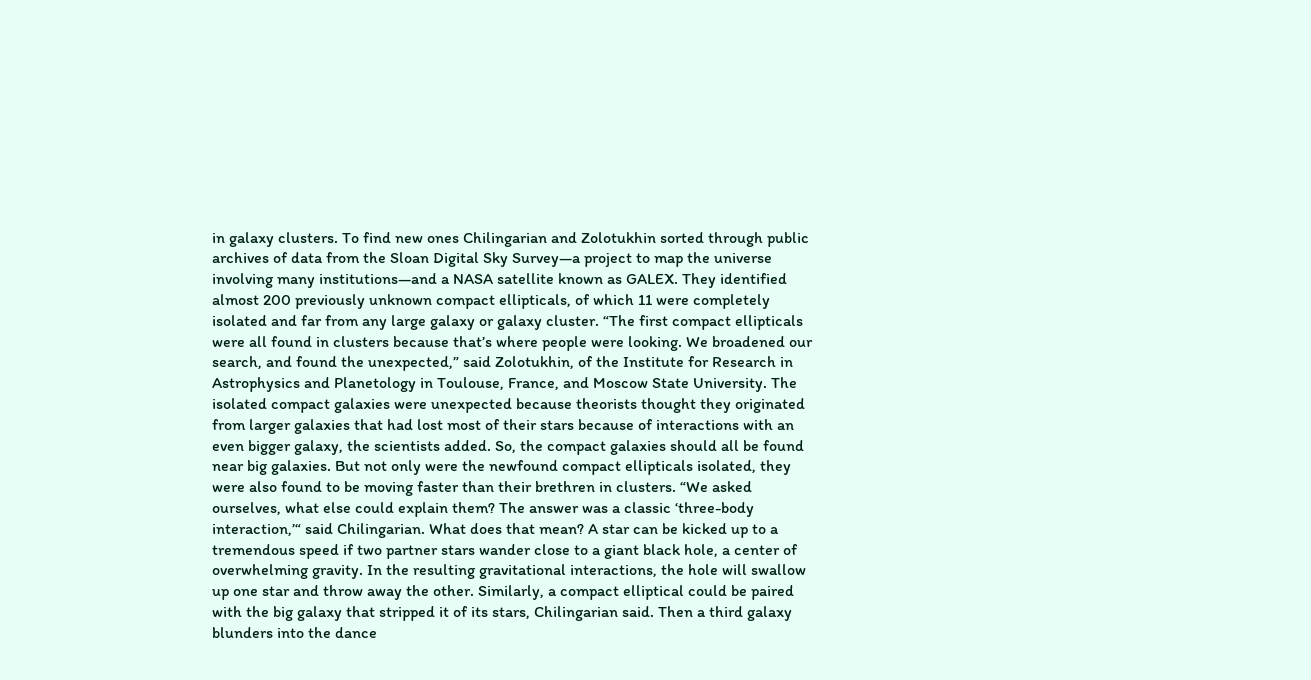in galaxy clusters. To find new ones Chilingarian and Zolotukhin sorted through public archives of data from the Sloan Digital Sky Survey—a project to map the universe involving many institutions—and a NASA satellite known as GALEX. They identified almost 200 previously unknown compact ellipticals, of which 11 were completely isolated and far from any large galaxy or galaxy cluster. “The first compact ellipticals were all found in clusters because that’s where people were looking. We broadened our search, and found the unexpected,” said Zolotukhin, of the Institute for Research in Astrophysics and Planetology in Toulouse, France, and Moscow State University. The isolated compact galaxies were unexpected because theorists thought they originated from larger galaxies that had lost most of their stars because of interactions with an even bigger galaxy, the scientists added. So, the compact galaxies should all be found near big galaxies. But not only were the newfound compact ellipticals isolated, they were also found to be moving faster than their brethren in clusters. “We asked ourselves, what else could explain them? The answer was a classic ‘three-body interaction,’“ said Chilingarian. What does that mean? A star can be kicked up to a tremendous speed if two partner stars wander close to a giant black hole, a center of overwhelming gravity. In the resulting gravitational interactions, the hole will swallow up one star and throw away the other. Similarly, a compact elliptical could be paired with the big galaxy that stripped it of its stars, Chilingarian said. Then a third galaxy blunders into the dance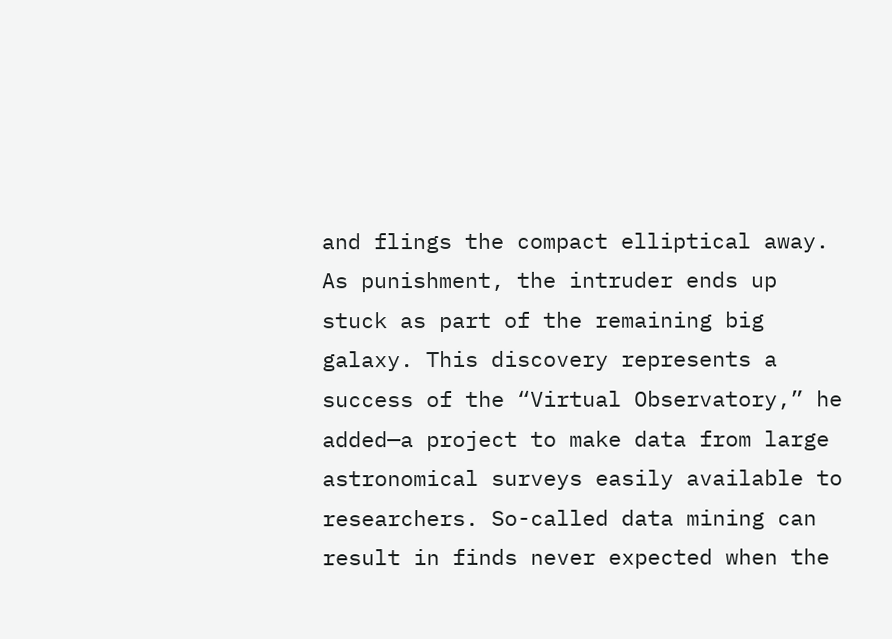and flings the compact elliptical away. As punishment, the intruder ends up stuck as part of the remaining big galaxy. This discovery represents a success of the “Virtual Observatory,” he added—a project to make data from large astronomical surveys easily available to researchers. So-called data mining can result in finds never expected when the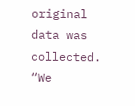original data was collected. “We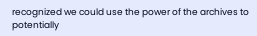recognized we could use the power of the archives to potentially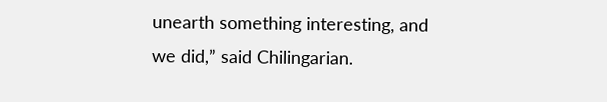unearth something interesting, and we did,” said Chilingarian.